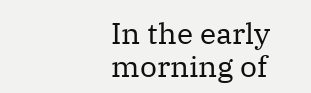In the early morning of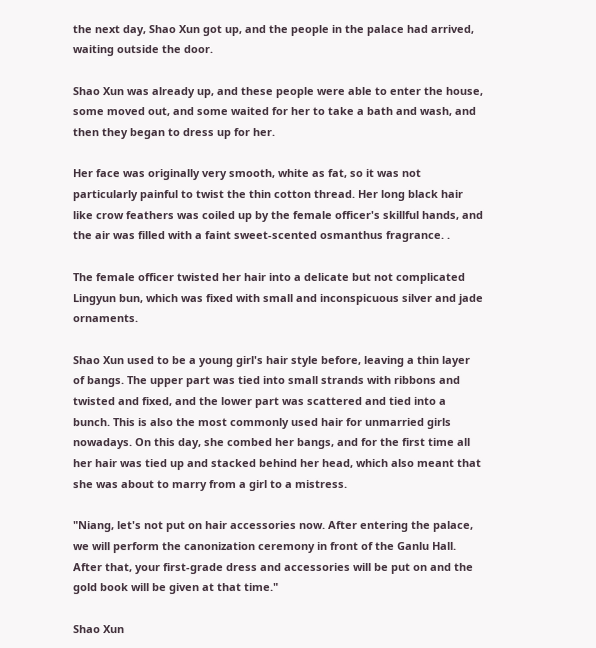the next day, Shao Xun got up, and the people in the palace had arrived, waiting outside the door.

Shao Xun was already up, and these people were able to enter the house, some moved out, and some waited for her to take a bath and wash, and then they began to dress up for her.

Her face was originally very smooth, white as fat, so it was not particularly painful to twist the thin cotton thread. Her long black hair like crow feathers was coiled up by the female officer's skillful hands, and the air was filled with a faint sweet-scented osmanthus fragrance. .

The female officer twisted her hair into a delicate but not complicated Lingyun bun, which was fixed with small and inconspicuous silver and jade ornaments.

Shao Xun used to be a young girl's hair style before, leaving a thin layer of bangs. The upper part was tied into small strands with ribbons and twisted and fixed, and the lower part was scattered and tied into a bunch. This is also the most commonly used hair for unmarried girls nowadays. On this day, she combed her bangs, and for the first time all her hair was tied up and stacked behind her head, which also meant that she was about to marry from a girl to a mistress.

"Niang, let's not put on hair accessories now. After entering the palace, we will perform the canonization ceremony in front of the Ganlu Hall. After that, your first-grade dress and accessories will be put on and the gold book will be given at that time."

Shao Xun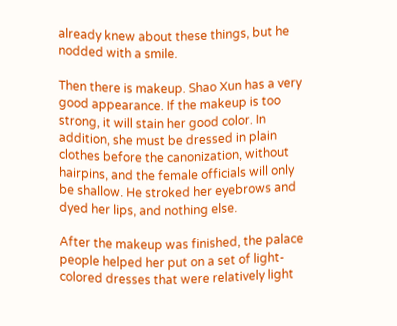already knew about these things, but he nodded with a smile.

Then there is makeup. Shao Xun has a very good appearance. If the makeup is too strong, it will stain her good color. In addition, she must be dressed in plain clothes before the canonization, without hairpins, and the female officials will only be shallow. He stroked her eyebrows and dyed her lips, and nothing else.

After the makeup was finished, the palace people helped her put on a set of light-colored dresses that were relatively light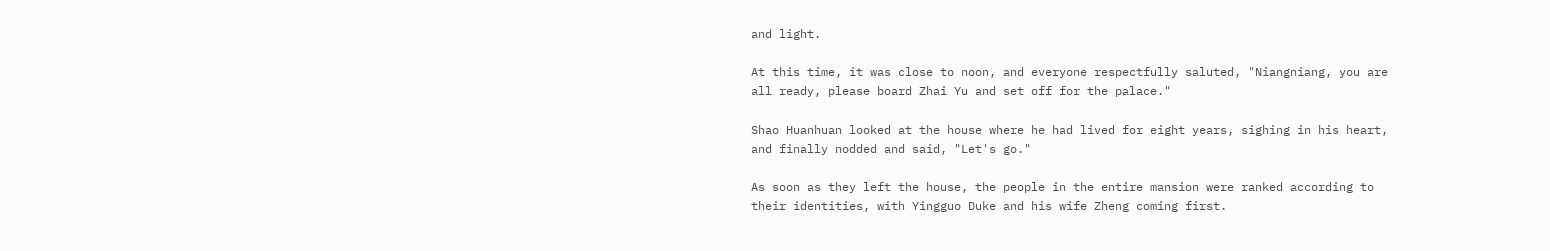and light.

At this time, it was close to noon, and everyone respectfully saluted, "Niangniang, you are all ready, please board Zhai Yu and set off for the palace."

Shao Huanhuan looked at the house where he had lived for eight years, sighing in his heart, and finally nodded and said, "Let's go."

As soon as they left the house, the people in the entire mansion were ranked according to their identities, with Yingguo Duke and his wife Zheng coming first.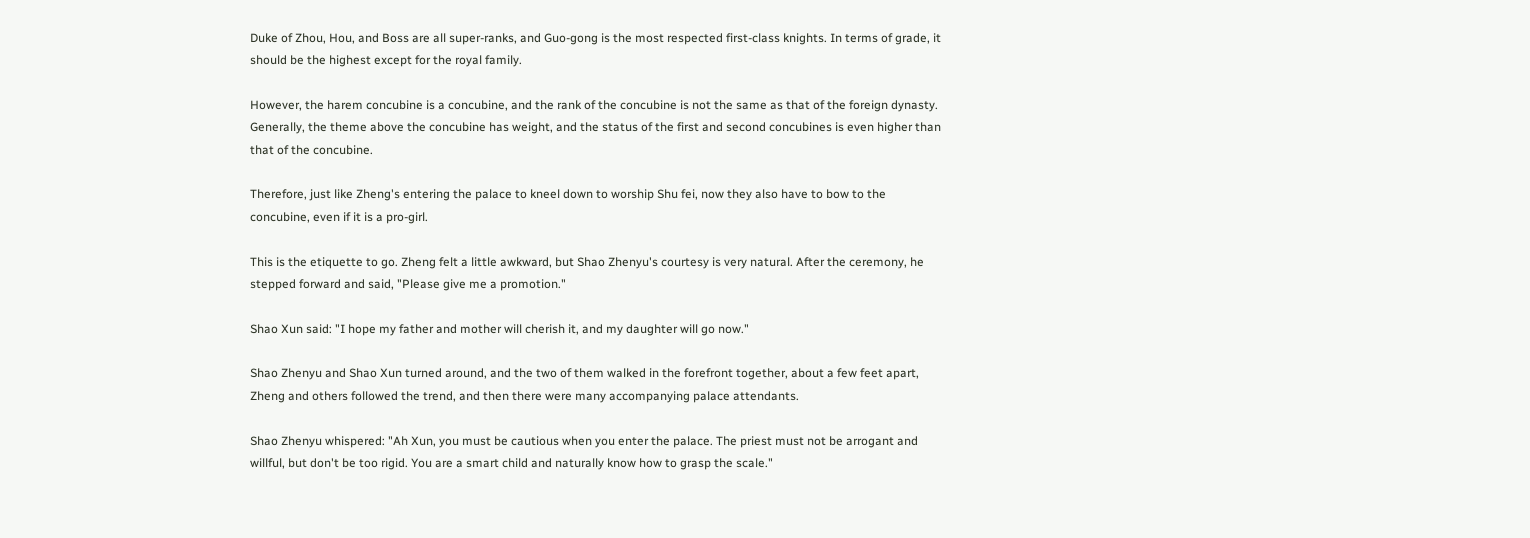Duke of Zhou, Hou, and Boss are all super-ranks, and Guo-gong is the most respected first-class knights. In terms of grade, it should be the highest except for the royal family.

However, the harem concubine is a concubine, and the rank of the concubine is not the same as that of the foreign dynasty. Generally, the theme above the concubine has weight, and the status of the first and second concubines is even higher than that of the concubine.

Therefore, just like Zheng's entering the palace to kneel down to worship Shu fei, now they also have to bow to the concubine, even if it is a pro-girl.

This is the etiquette to go. Zheng felt a little awkward, but Shao Zhenyu's courtesy is very natural. After the ceremony, he stepped forward and said, "Please give me a promotion."

Shao Xun said: "I hope my father and mother will cherish it, and my daughter will go now."

Shao Zhenyu and Shao Xun turned around, and the two of them walked in the forefront together, about a few feet apart, Zheng and others followed the trend, and then there were many accompanying palace attendants.

Shao Zhenyu whispered: "Ah Xun, you must be cautious when you enter the palace. The priest must not be arrogant and willful, but don't be too rigid. You are a smart child and naturally know how to grasp the scale."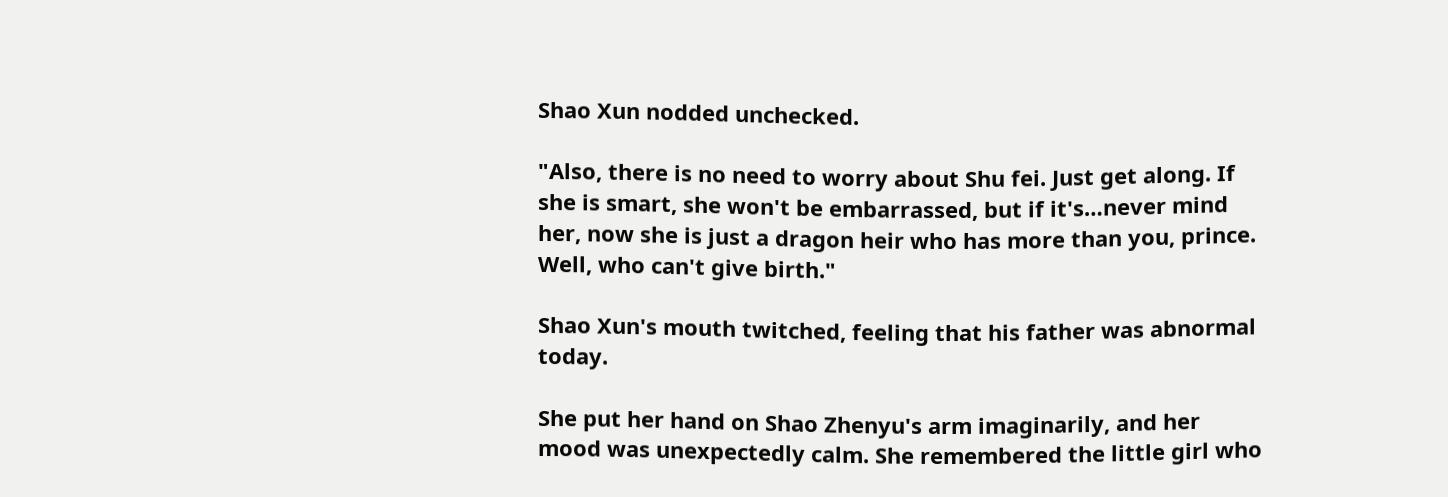Shao Xun nodded unchecked.

"Also, there is no need to worry about Shu fei. Just get along. If she is smart, she won't be embarrassed, but if it's…never mind her, now she is just a dragon heir who has more than you, prince. Well, who can't give birth."

Shao Xun's mouth twitched, feeling that his father was abnormal today.

She put her hand on Shao Zhenyu's arm imaginarily, and her mood was unexpectedly calm. She remembered the little girl who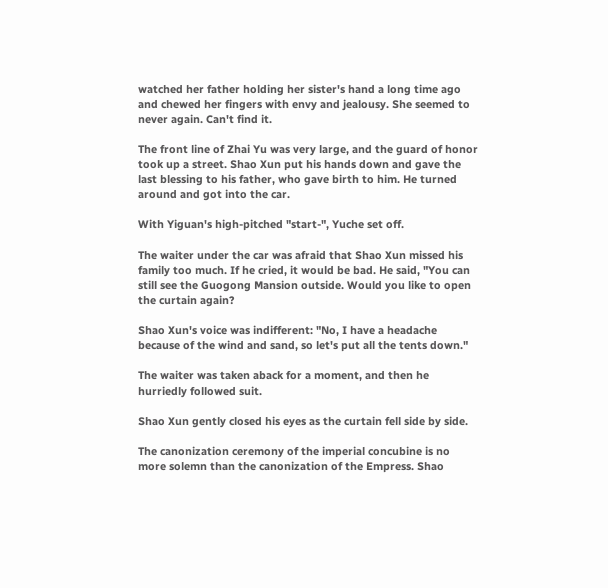watched her father holding her sister's hand a long time ago and chewed her fingers with envy and jealousy. She seemed to never again. Can't find it.

The front line of Zhai Yu was very large, and the guard of honor took up a street. Shao Xun put his hands down and gave the last blessing to his father, who gave birth to him. He turned around and got into the car.

With Yiguan's high-pitched "start-", Yuche set off.

The waiter under the car was afraid that Shao Xun missed his family too much. If he cried, it would be bad. He said, "You can still see the Guogong Mansion outside. Would you like to open the curtain again?

Shao Xun's voice was indifferent: "No, I have a headache because of the wind and sand, so let's put all the tents down."

The waiter was taken aback for a moment, and then he hurriedly followed suit.

Shao Xun gently closed his eyes as the curtain fell side by side.

The canonization ceremony of the imperial concubine is no more solemn than the canonization of the Empress. Shao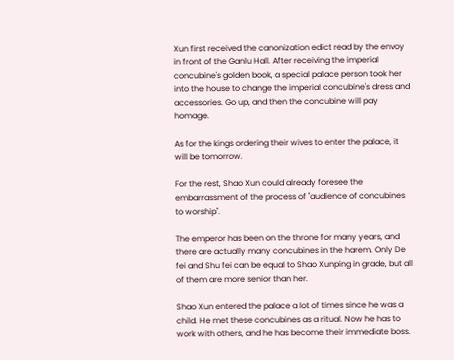Xun first received the canonization edict read by the envoy in front of the Ganlu Hall. After receiving the imperial concubine's golden book, a special palace person took her into the house to change the imperial concubine's dress and accessories. Go up, and then the concubine will pay homage.

As for the kings ordering their wives to enter the palace, it will be tomorrow.

For the rest, Shao Xun could already foresee the embarrassment of the process of "audience of concubines to worship".

The emperor has been on the throne for many years, and there are actually many concubines in the harem. Only De fei and Shu fei can be equal to Shao Xunping in grade, but all of them are more senior than her.

Shao Xun entered the palace a lot of times since he was a child. He met these concubines as a ritual. Now he has to work with others, and he has become their immediate boss.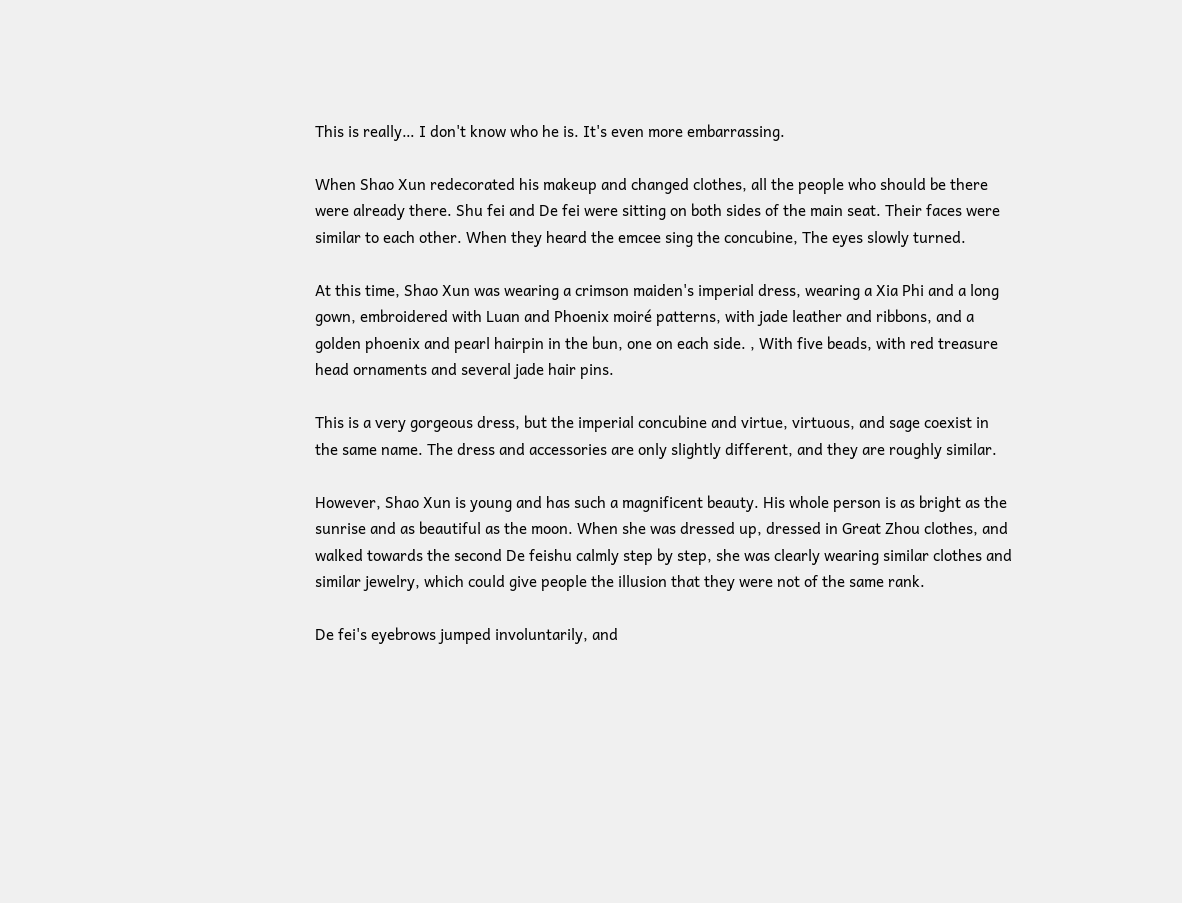This is really… I don't know who he is. It's even more embarrassing.

When Shao Xun redecorated his makeup and changed clothes, all the people who should be there were already there. Shu fei and De fei were sitting on both sides of the main seat. Their faces were similar to each other. When they heard the emcee sing the concubine, The eyes slowly turned.

At this time, Shao Xun was wearing a crimson maiden's imperial dress, wearing a Xia Phi and a long gown, embroidered with Luan and Phoenix moiré patterns, with jade leather and ribbons, and a golden phoenix and pearl hairpin in the bun, one on each side. , With five beads, with red treasure head ornaments and several jade hair pins.

This is a very gorgeous dress, but the imperial concubine and virtue, virtuous, and sage coexist in the same name. The dress and accessories are only slightly different, and they are roughly similar.

However, Shao Xun is young and has such a magnificent beauty. His whole person is as bright as the sunrise and as beautiful as the moon. When she was dressed up, dressed in Great Zhou clothes, and walked towards the second De feishu calmly step by step, she was clearly wearing similar clothes and similar jewelry, which could give people the illusion that they were not of the same rank.

De fei's eyebrows jumped involuntarily, and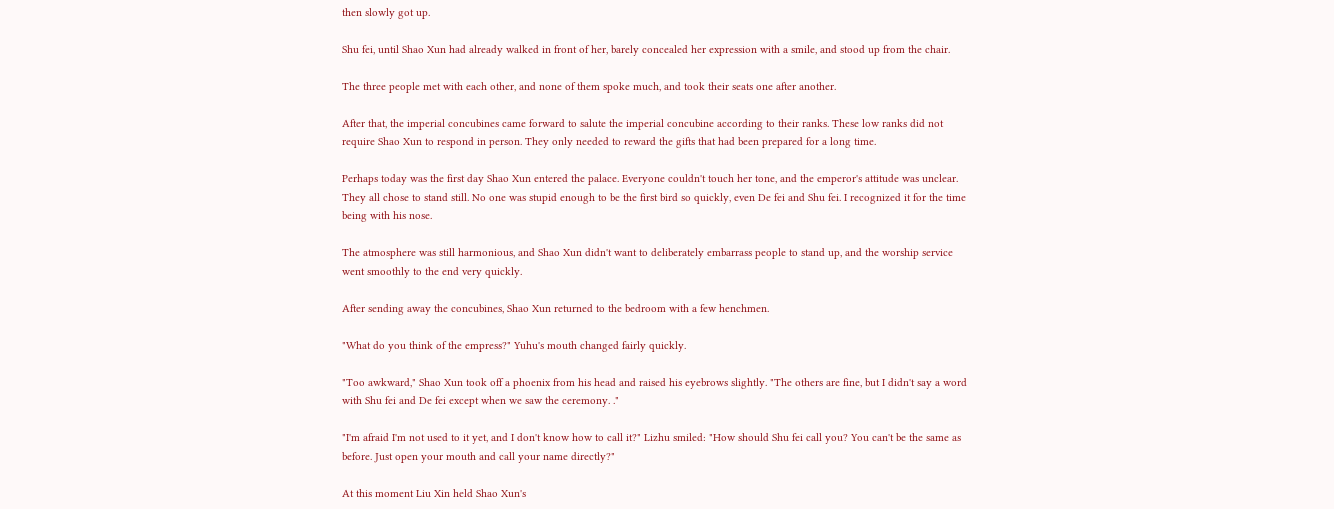then slowly got up.

Shu fei, until Shao Xun had already walked in front of her, barely concealed her expression with a smile, and stood up from the chair.

The three people met with each other, and none of them spoke much, and took their seats one after another.

After that, the imperial concubines came forward to salute the imperial concubine according to their ranks. These low ranks did not require Shao Xun to respond in person. They only needed to reward the gifts that had been prepared for a long time.

Perhaps today was the first day Shao Xun entered the palace. Everyone couldn't touch her tone, and the emperor's attitude was unclear. They all chose to stand still. No one was stupid enough to be the first bird so quickly, even De fei and Shu fei. I recognized it for the time being with his nose.

The atmosphere was still harmonious, and Shao Xun didn't want to deliberately embarrass people to stand up, and the worship service went smoothly to the end very quickly.

After sending away the concubines, Shao Xun returned to the bedroom with a few henchmen.

"What do you think of the empress?" Yuhu's mouth changed fairly quickly.

"Too awkward," Shao Xun took off a phoenix from his head and raised his eyebrows slightly. "The others are fine, but I didn't say a word with Shu fei and De fei except when we saw the ceremony. ."

"I'm afraid I'm not used to it yet, and I don't know how to call it?" Lizhu smiled: "How should Shu fei call you? You can't be the same as before. Just open your mouth and call your name directly?"

At this moment Liu Xin held Shao Xun's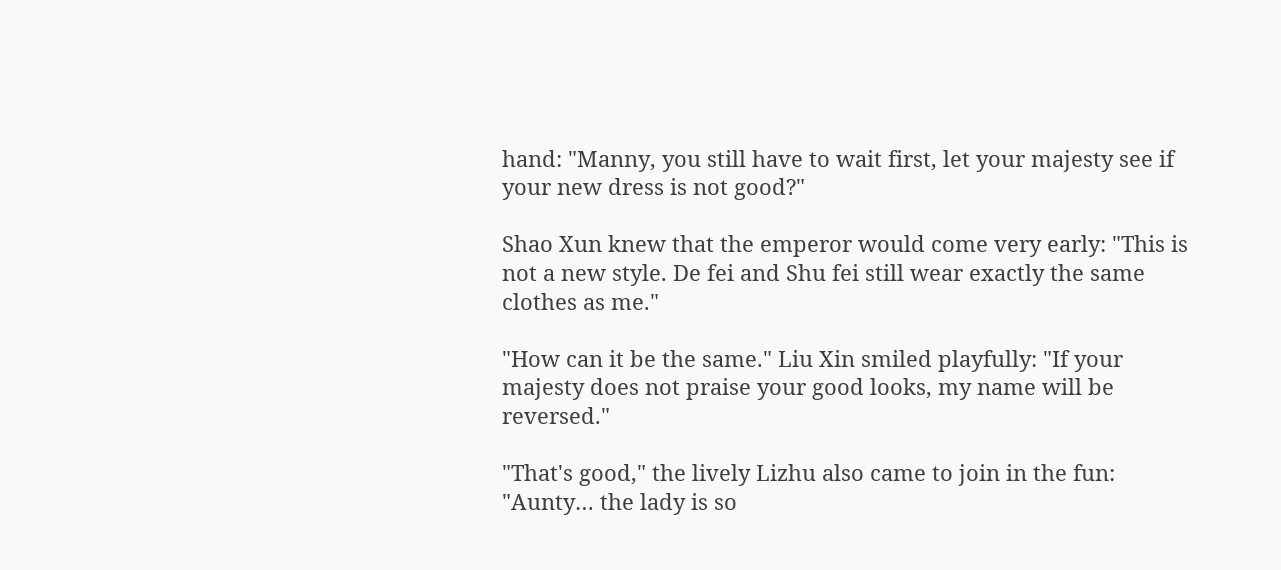hand: "Manny, you still have to wait first, let your majesty see if your new dress is not good?"

Shao Xun knew that the emperor would come very early: "This is not a new style. De fei and Shu fei still wear exactly the same clothes as me."

"How can it be the same." Liu Xin smiled playfully: "If your majesty does not praise your good looks, my name will be reversed."

"That's good," the lively Lizhu also came to join in the fun: "Aunty… the lady is so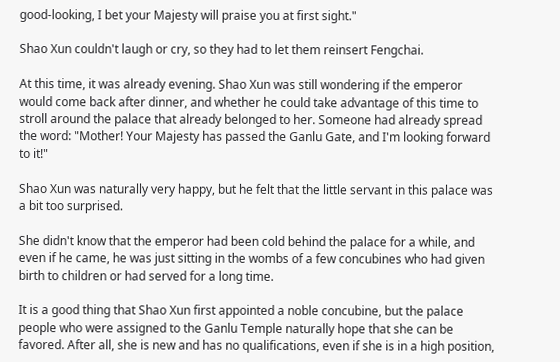good-looking, I bet your Majesty will praise you at first sight."

Shao Xun couldn't laugh or cry, so they had to let them reinsert Fengchai.

At this time, it was already evening. Shao Xun was still wondering if the emperor would come back after dinner, and whether he could take advantage of this time to stroll around the palace that already belonged to her. Someone had already spread the word: "Mother! Your Majesty has passed the Ganlu Gate, and I'm looking forward to it!"

Shao Xun was naturally very happy, but he felt that the little servant in this palace was a bit too surprised.

She didn't know that the emperor had been cold behind the palace for a while, and even if he came, he was just sitting in the wombs of a few concubines who had given birth to children or had served for a long time.

It is a good thing that Shao Xun first appointed a noble concubine, but the palace people who were assigned to the Ganlu Temple naturally hope that she can be favored. After all, she is new and has no qualifications, even if she is in a high position,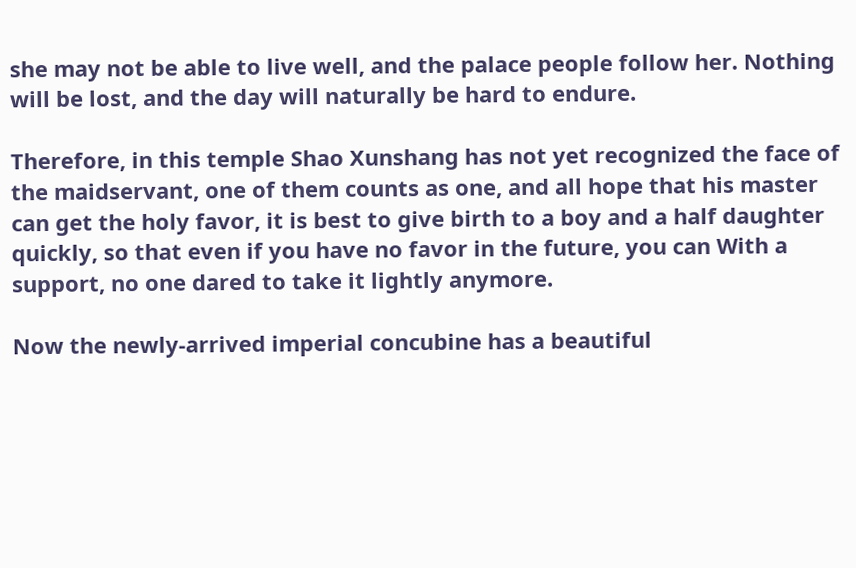she may not be able to live well, and the palace people follow her. Nothing will be lost, and the day will naturally be hard to endure.

Therefore, in this temple Shao Xunshang has not yet recognized the face of the maidservant, one of them counts as one, and all hope that his master can get the holy favor, it is best to give birth to a boy and a half daughter quickly, so that even if you have no favor in the future, you can With a support, no one dared to take it lightly anymore.

Now the newly-arrived imperial concubine has a beautiful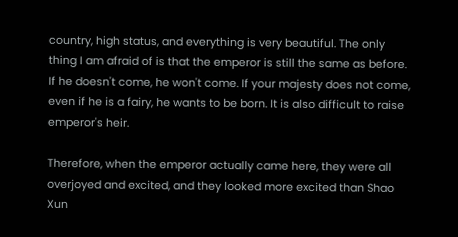country, high status, and everything is very beautiful. The only thing I am afraid of is that the emperor is still the same as before. If he doesn't come, he won't come. If your majesty does not come, even if he is a fairy, he wants to be born. It is also difficult to raise emperor's heir.

Therefore, when the emperor actually came here, they were all overjoyed and excited, and they looked more excited than Shao Xun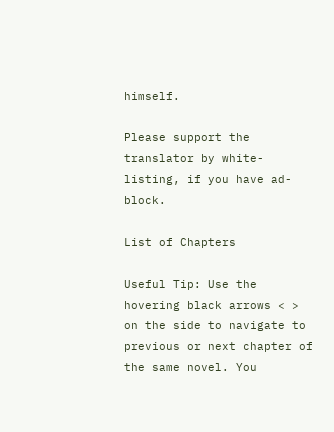himself.

Please support the translator by white-listing, if you have ad-block.

List of Chapters

Useful Tip: Use the hovering black arrows < > on the side to navigate to previous or next chapter of the same novel. You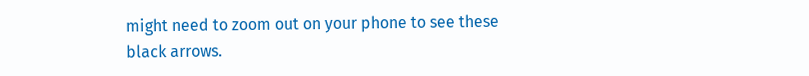might need to zoom out on your phone to see these black arrows.